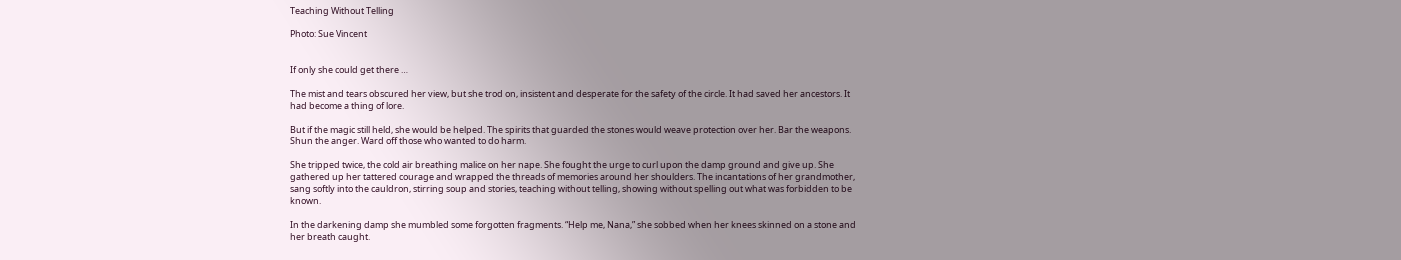Teaching Without Telling

Photo: Sue Vincent


If only she could get there …

The mist and tears obscured her view, but she trod on, insistent and desperate for the safety of the circle. It had saved her ancestors. It had become a thing of lore.

But if the magic still held, she would be helped. The spirits that guarded the stones would weave protection over her. Bar the weapons. Shun the anger. Ward off those who wanted to do harm.

She tripped twice, the cold air breathing malice on her nape. She fought the urge to curl upon the damp ground and give up. She gathered up her tattered courage and wrapped the threads of memories around her shoulders. The incantations of her grandmother, sang softly into the cauldron, stirring soup and stories, teaching without telling, showing without spelling out what was forbidden to be known.

In the darkening damp she mumbled some forgotten fragments. “Help me, Nana,” she sobbed when her knees skinned on a stone and her breath caught.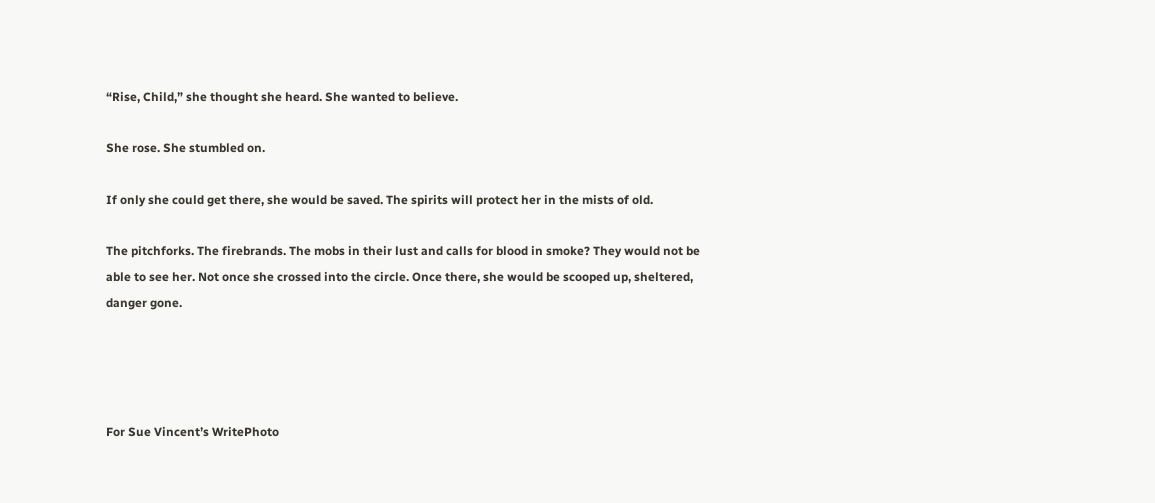“Rise, Child,” she thought she heard. She wanted to believe.

She rose. She stumbled on.

If only she could get there, she would be saved. The spirits will protect her in the mists of old.

The pitchforks. The firebrands. The mobs in their lust and calls for blood in smoke? They would not be able to see her. Not once she crossed into the circle. Once there, she would be scooped up, sheltered, danger gone.




For Sue Vincent’s WritePhoto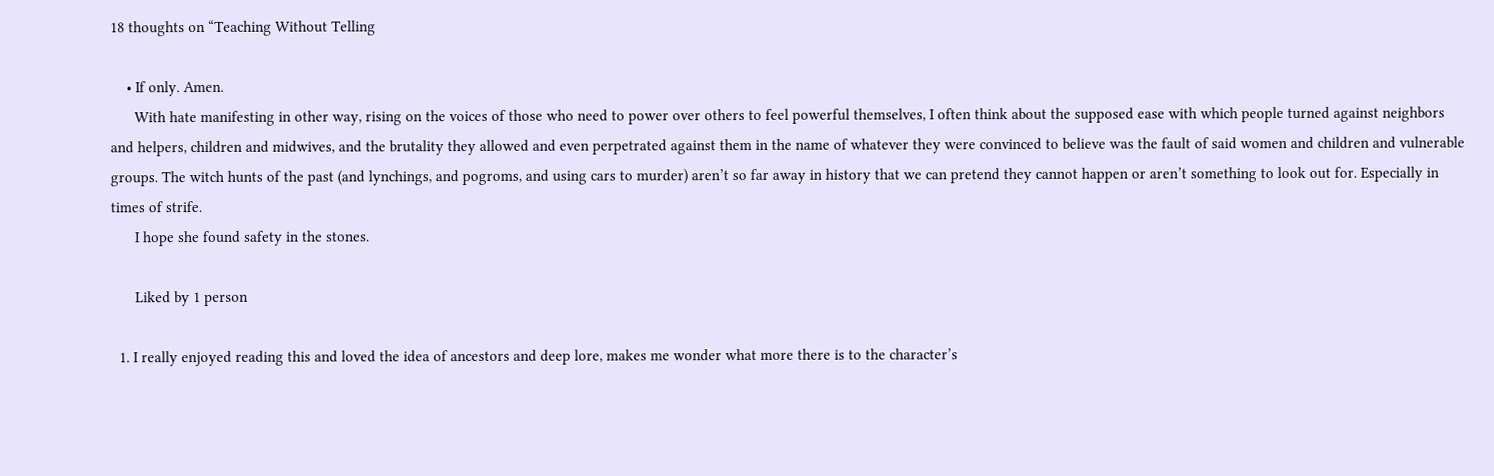18 thoughts on “Teaching Without Telling

    • If only. Amen.
      With hate manifesting in other way, rising on the voices of those who need to power over others to feel powerful themselves, I often think about the supposed ease with which people turned against neighbors and helpers, children and midwives, and the brutality they allowed and even perpetrated against them in the name of whatever they were convinced to believe was the fault of said women and children and vulnerable groups. The witch hunts of the past (and lynchings, and pogroms, and using cars to murder) aren’t so far away in history that we can pretend they cannot happen or aren’t something to look out for. Especially in times of strife.
      I hope she found safety in the stones.

      Liked by 1 person

  1. I really enjoyed reading this and loved the idea of ancestors and deep lore, makes me wonder what more there is to the character’s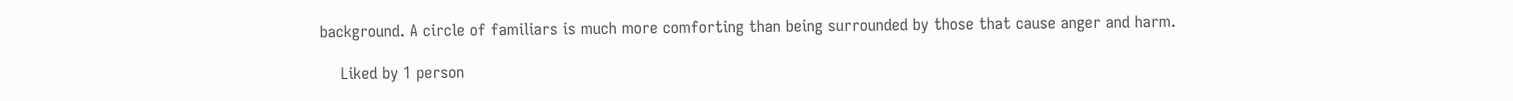background. A circle of familiars is much more comforting than being surrounded by those that cause anger and harm.

    Liked by 1 person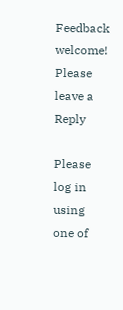Feedback welcome! Please leave a Reply

Please log in using one of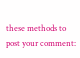these methods to post your comment: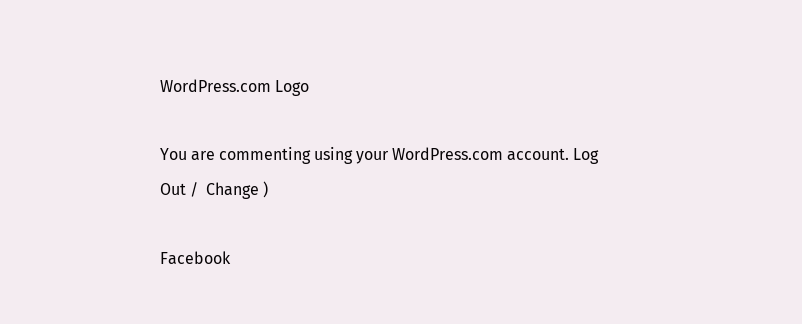WordPress.com Logo

You are commenting using your WordPress.com account. Log Out /  Change )

Facebook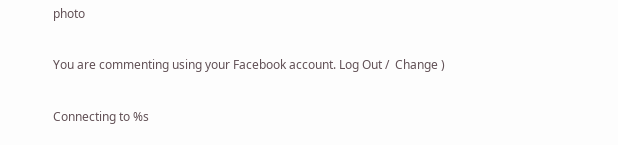photo

You are commenting using your Facebook account. Log Out /  Change )

Connecting to %s